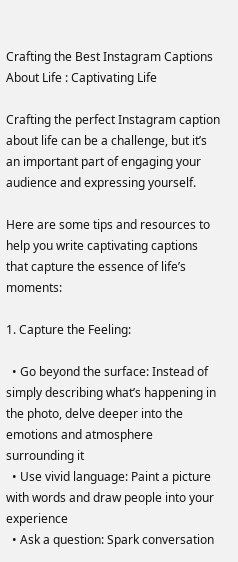Crafting the Best Instagram Captions About Life : Captivating Life

Crafting the perfect Instagram caption about life can be a challenge, but it’s an important part of engaging your audience and expressing yourself.

Here are some tips and resources to help you write captivating captions that capture the essence of life’s moments:

1. Capture the Feeling:

  • Go beyond the surface: Instead of simply describing what’s happening in the photo, delve deeper into the emotions and atmosphere surrounding it
  • Use vivid language: Paint a picture with words and draw people into your experience
  • Ask a question: Spark conversation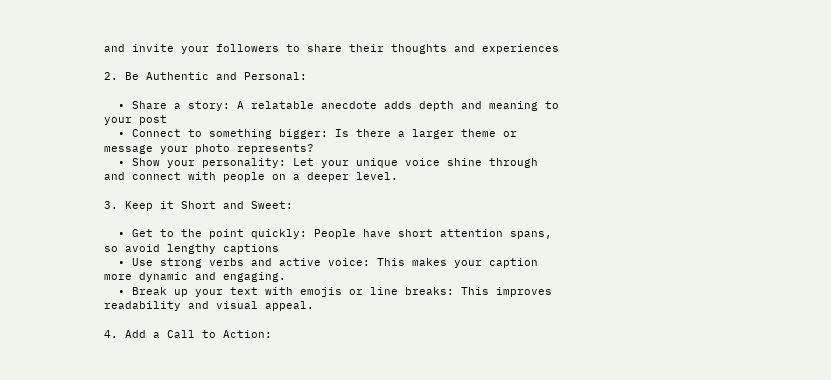and invite your followers to share their thoughts and experiences

2. Be Authentic and Personal:

  • Share a story: A relatable anecdote adds depth and meaning to your post
  • Connect to something bigger: Is there a larger theme or message your photo represents?
  • Show your personality: Let your unique voice shine through and connect with people on a deeper level.

3. Keep it Short and Sweet:

  • Get to the point quickly: People have short attention spans, so avoid lengthy captions
  • Use strong verbs and active voice: This makes your caption more dynamic and engaging.
  • Break up your text with emojis or line breaks: This improves readability and visual appeal.

4. Add a Call to Action: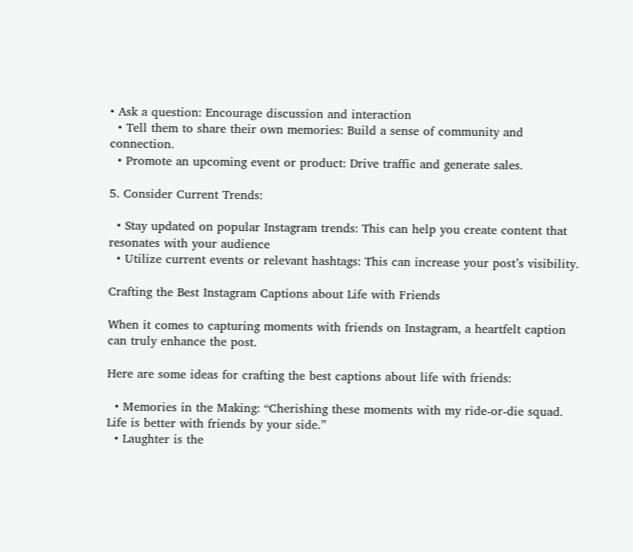• Ask a question: Encourage discussion and interaction
  • Tell them to share their own memories: Build a sense of community and connection.
  • Promote an upcoming event or product: Drive traffic and generate sales.

5. Consider Current Trends:

  • Stay updated on popular Instagram trends: This can help you create content that resonates with your audience
  • Utilize current events or relevant hashtags: This can increase your post’s visibility.

Crafting the Best Instagram Captions about Life with Friends

When it comes to capturing moments with friends on Instagram, a heartfelt caption can truly enhance the post.

Here are some ideas for crafting the best captions about life with friends:

  • Memories in the Making: “Cherishing these moments with my ride-or-die squad. Life is better with friends by your side.”
  • Laughter is the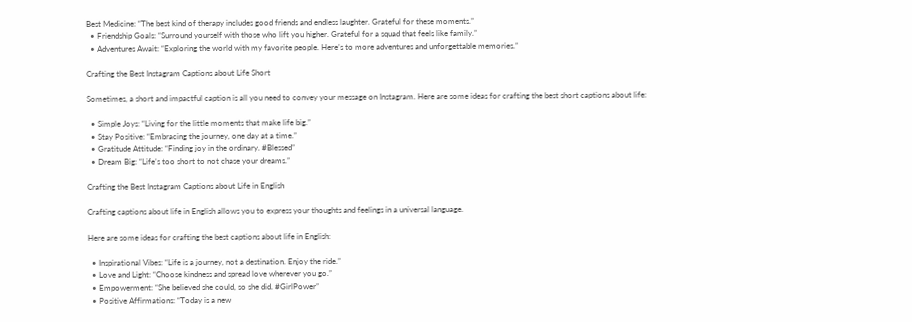Best Medicine: “The best kind of therapy includes good friends and endless laughter. Grateful for these moments.”
  • Friendship Goals: “Surround yourself with those who lift you higher. Grateful for a squad that feels like family.”
  • Adventures Await: “Exploring the world with my favorite people. Here’s to more adventures and unforgettable memories.”

Crafting the Best Instagram Captions about Life Short

Sometimes, a short and impactful caption is all you need to convey your message on Instagram. Here are some ideas for crafting the best short captions about life:

  • Simple Joys: “Living for the little moments that make life big.”
  • Stay Positive: “Embracing the journey, one day at a time.”
  • Gratitude Attitude: “Finding joy in the ordinary. #Blessed”
  • Dream Big: “Life’s too short to not chase your dreams.”

Crafting the Best Instagram Captions about Life in English

Crafting captions about life in English allows you to express your thoughts and feelings in a universal language.

Here are some ideas for crafting the best captions about life in English:

  • Inspirational Vibes: “Life is a journey, not a destination. Enjoy the ride.”
  • Love and Light: “Choose kindness and spread love wherever you go.”
  • Empowerment: “She believed she could, so she did. #GirlPower”
  • Positive Affirmations: “Today is a new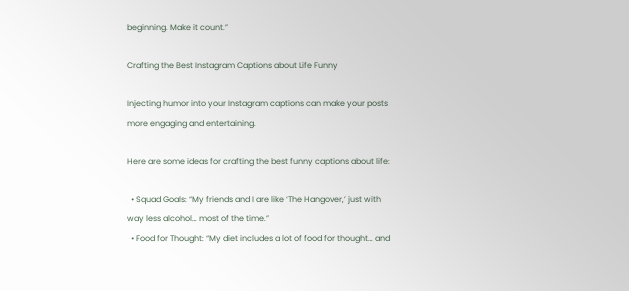beginning. Make it count.”

Crafting the Best Instagram Captions about Life Funny

Injecting humor into your Instagram captions can make your posts more engaging and entertaining.

Here are some ideas for crafting the best funny captions about life:

  • Squad Goals: “My friends and I are like ‘The Hangover,’ just with way less alcohol… most of the time.”
  • Food for Thought: “My diet includes a lot of food for thought… and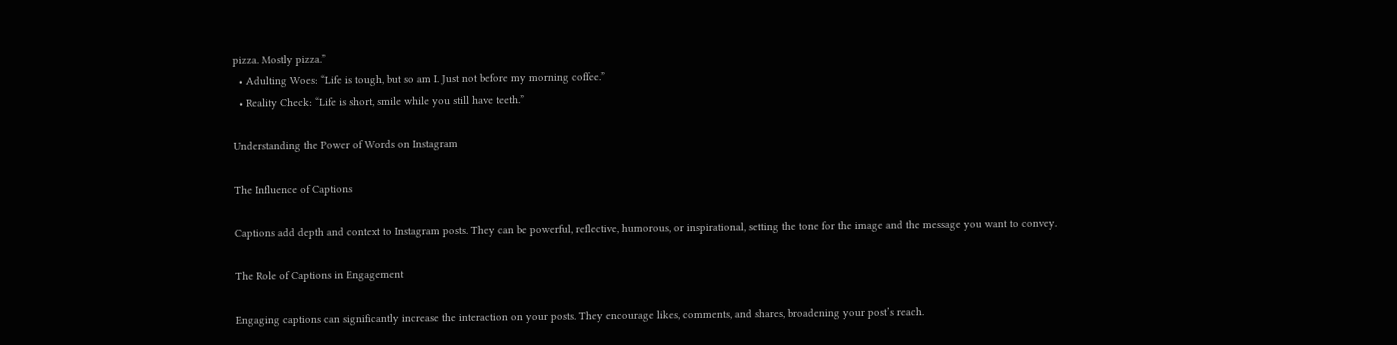pizza. Mostly pizza.”
  • Adulting Woes: “Life is tough, but so am I. Just not before my morning coffee.”
  • Reality Check: “Life is short, smile while you still have teeth.”

Understanding the Power of Words on Instagram

The Influence of Captions

Captions add depth and context to Instagram posts. They can be powerful, reflective, humorous, or inspirational, setting the tone for the image and the message you want to convey.

The Role of Captions in Engagement

Engaging captions can significantly increase the interaction on your posts. They encourage likes, comments, and shares, broadening your post’s reach.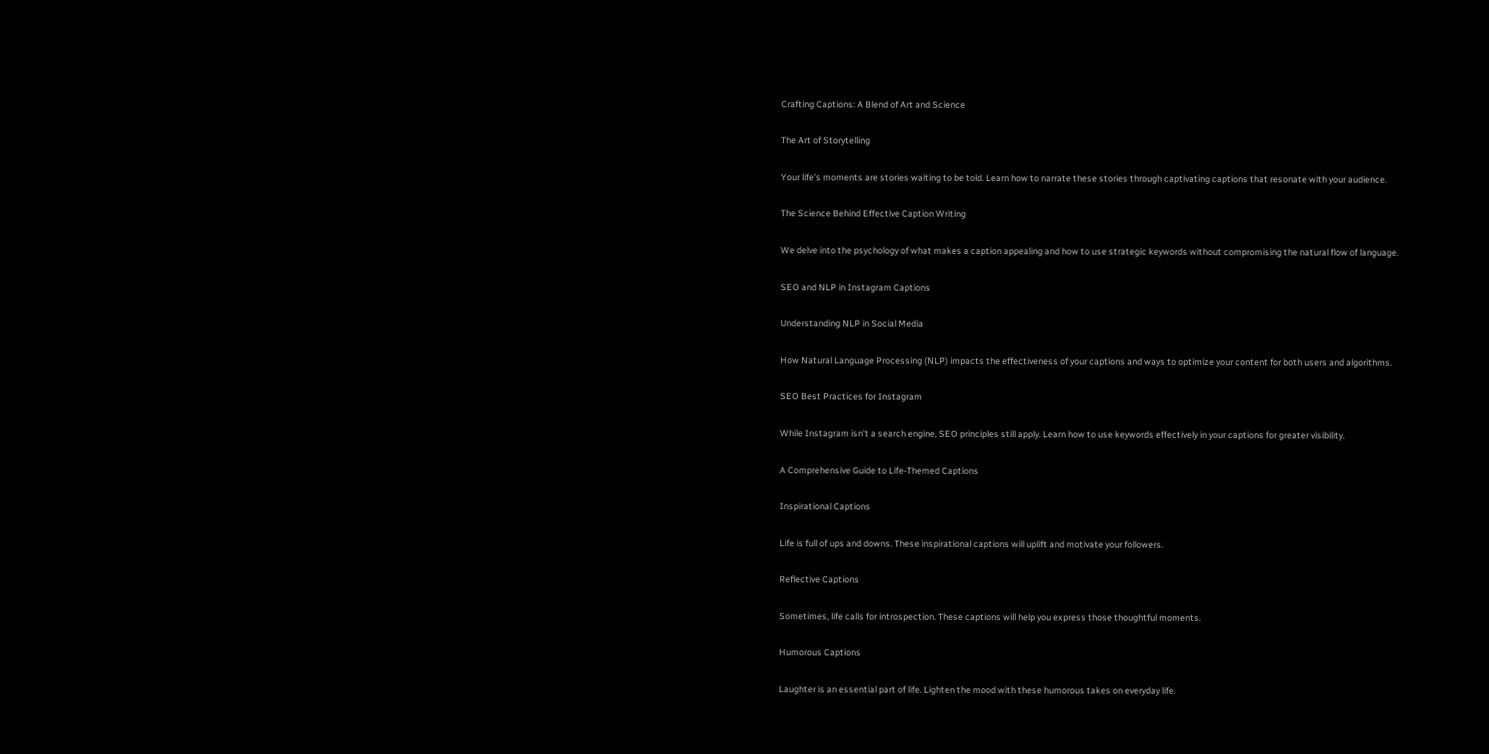Crafting Captions: A Blend of Art and Science

The Art of Storytelling

Your life’s moments are stories waiting to be told. Learn how to narrate these stories through captivating captions that resonate with your audience.

The Science Behind Effective Caption Writing

We delve into the psychology of what makes a caption appealing and how to use strategic keywords without compromising the natural flow of language.

SEO and NLP in Instagram Captions

Understanding NLP in Social Media

How Natural Language Processing (NLP) impacts the effectiveness of your captions and ways to optimize your content for both users and algorithms.

SEO Best Practices for Instagram

While Instagram isn’t a search engine, SEO principles still apply. Learn how to use keywords effectively in your captions for greater visibility.

A Comprehensive Guide to Life-Themed Captions

Inspirational Captions

Life is full of ups and downs. These inspirational captions will uplift and motivate your followers.

Reflective Captions

Sometimes, life calls for introspection. These captions will help you express those thoughtful moments.

Humorous Captions

Laughter is an essential part of life. Lighten the mood with these humorous takes on everyday life.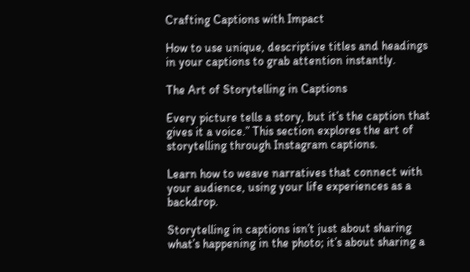Crafting Captions with Impact

How to use unique, descriptive titles and headings in your captions to grab attention instantly.

The Art of Storytelling in Captions

Every picture tells a story, but it’s the caption that gives it a voice.” This section explores the art of storytelling through Instagram captions.

Learn how to weave narratives that connect with your audience, using your life experiences as a backdrop.

Storytelling in captions isn’t just about sharing what’s happening in the photo; it’s about sharing a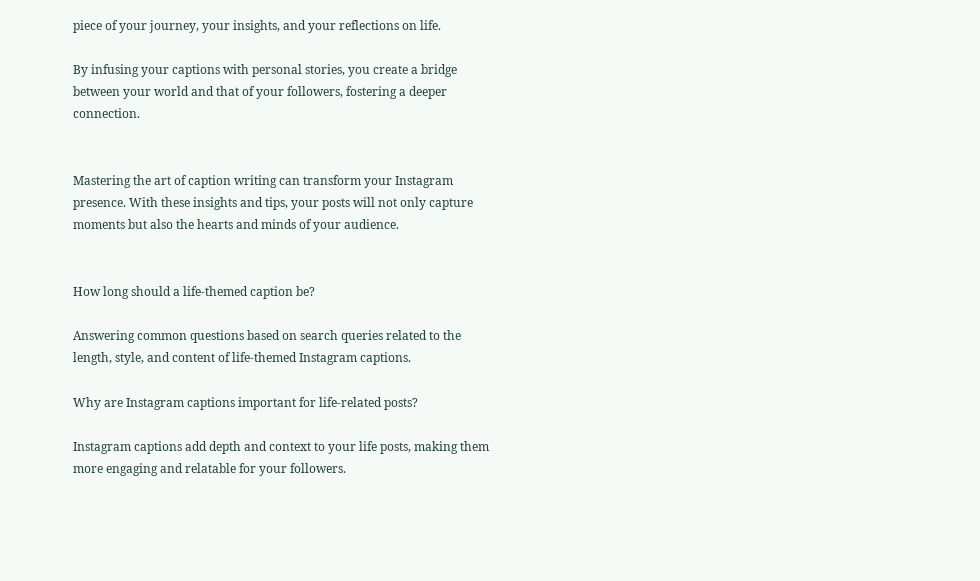piece of your journey, your insights, and your reflections on life.

By infusing your captions with personal stories, you create a bridge between your world and that of your followers, fostering a deeper connection.


Mastering the art of caption writing can transform your Instagram presence. With these insights and tips, your posts will not only capture moments but also the hearts and minds of your audience.


How long should a life-themed caption be?

Answering common questions based on search queries related to the length, style, and content of life-themed Instagram captions.

Why are Instagram captions important for life-related posts?

Instagram captions add depth and context to your life posts, making them more engaging and relatable for your followers.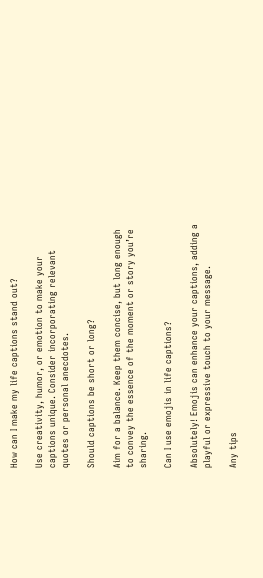How can I make my life captions stand out?

Use creativity, humor, or emotion to make your captions unique. Consider incorporating relevant quotes or personal anecdotes.

Should captions be short or long?

Aim for a balance. Keep them concise, but long enough to convey the essence of the moment or story you’re sharing.

Can I use emojis in life captions?

Absolutely! Emojis can enhance your captions, adding a playful or expressive touch to your message.

Any tips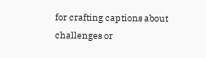for crafting captions about challenges or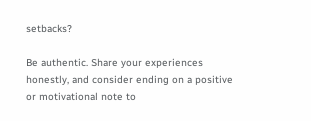setbacks?

Be authentic. Share your experiences honestly, and consider ending on a positive or motivational note to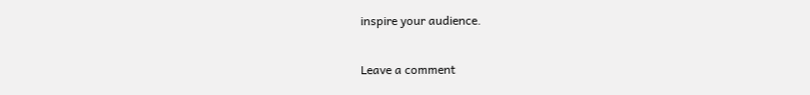inspire your audience.

Leave a comment